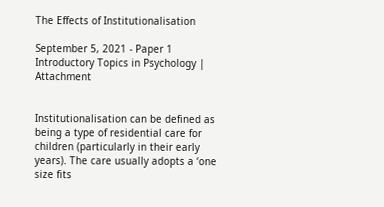The Effects of Institutionalisation

September 5, 2021 - Paper 1 Introductory Topics in Psychology | Attachment


Institutionalisation can be defined as being a type of residential care for children (particularly in their early years). The care usually adopts a ‘one size fits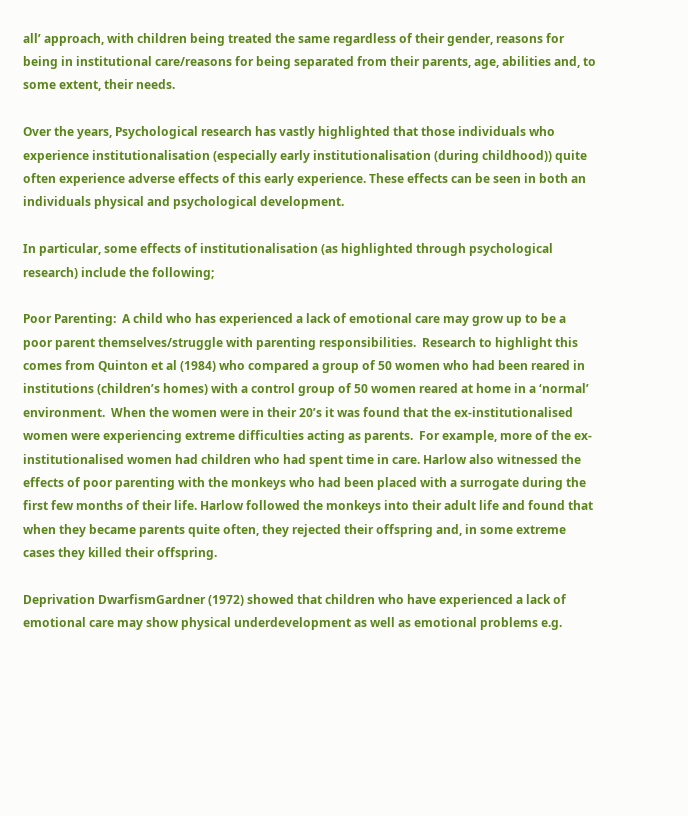all’ approach, with children being treated the same regardless of their gender, reasons for being in institutional care/reasons for being separated from their parents, age, abilities and, to some extent, their needs.

Over the years, Psychological research has vastly highlighted that those individuals who experience institutionalisation (especially early institutionalisation (during childhood)) quite often experience adverse effects of this early experience. These effects can be seen in both an individuals physical and psychological development.

In particular, some effects of institutionalisation (as highlighted through psychological research) include the following;

Poor Parenting:  A child who has experienced a lack of emotional care may grow up to be a poor parent themselves/struggle with parenting responsibilities.  Research to highlight this comes from Quinton et al (1984) who compared a group of 50 women who had been reared in institutions (children’s homes) with a control group of 50 women reared at home in a ‘normal’ environment.  When the women were in their 20’s it was found that the ex-institutionalised women were experiencing extreme difficulties acting as parents.  For example, more of the ex-institutionalised women had children who had spent time in care. Harlow also witnessed the effects of poor parenting with the monkeys who had been placed with a surrogate during the first few months of their life. Harlow followed the monkeys into their adult life and found that when they became parents quite often, they rejected their offspring and, in some extreme cases they killed their offspring.

Deprivation DwarfismGardner (1972) showed that children who have experienced a lack of emotional care may show physical underdevelopment as well as emotional problems e.g.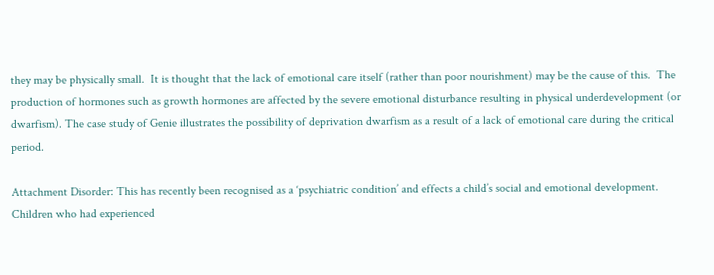they may be physically small.  It is thought that the lack of emotional care itself (rather than poor nourishment) may be the cause of this.  The production of hormones such as growth hormones are affected by the severe emotional disturbance resulting in physical underdevelopment (or dwarfism). The case study of Genie illustrates the possibility of deprivation dwarfism as a result of a lack of emotional care during the critical period.

Attachment Disorder: This has recently been recognised as a ‘psychiatric condition’ and effects a child’s social and emotional development.  Children who had experienced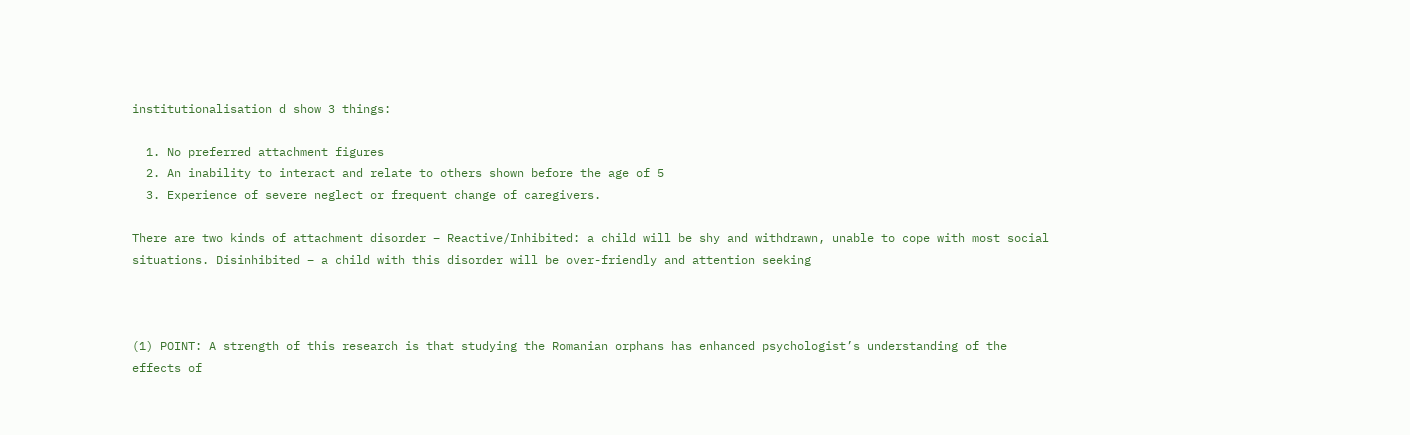institutionalisation d show 3 things:

  1. No preferred attachment figures
  2. An inability to interact and relate to others shown before the age of 5
  3. Experience of severe neglect or frequent change of caregivers.

There are two kinds of attachment disorder – Reactive/Inhibited: a child will be shy and withdrawn, unable to cope with most social situations. Disinhibited – a child with this disorder will be over-friendly and attention seeking



(1) POINT: A strength of this research is that studying the Romanian orphans has enhanced psychologist’s understanding of the effects of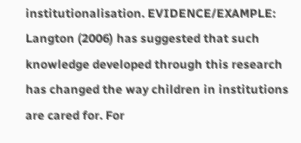institutionalisation. EVIDENCE/EXAMPLE:  Langton (2006) has suggested that such knowledge developed through this research has changed the way children in institutions are cared for. For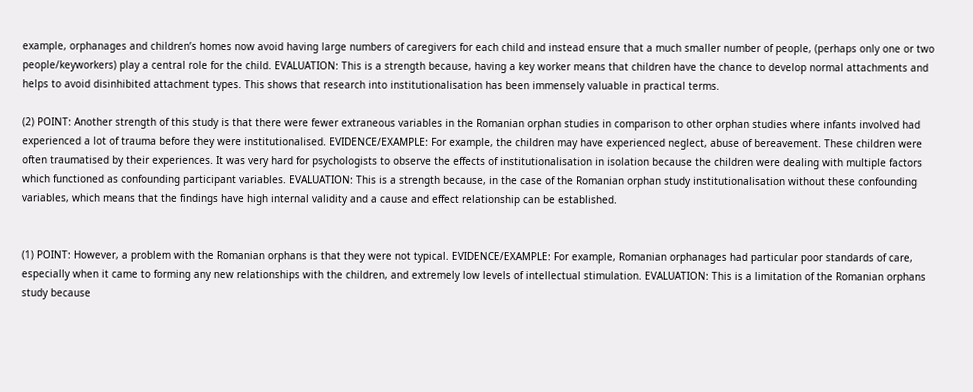example, orphanages and children’s homes now avoid having large numbers of caregivers for each child and instead ensure that a much smaller number of people, (perhaps only one or two people/keyworkers) play a central role for the child. EVALUATION: This is a strength because, having a key worker means that children have the chance to develop normal attachments and helps to avoid disinhibited attachment types. This shows that research into institutionalisation has been immensely valuable in practical terms.

(2) POINT: Another strength of this study is that there were fewer extraneous variables in the Romanian orphan studies in comparison to other orphan studies where infants involved had experienced a lot of trauma before they were institutionalised. EVIDENCE/EXAMPLE: For example, the children may have experienced neglect, abuse of bereavement. These children were often traumatised by their experiences. It was very hard for psychologists to observe the effects of institutionalisation in isolation because the children were dealing with multiple factors which functioned as confounding participant variables. EVALUATION: This is a strength because, in the case of the Romanian orphan study institutionalisation without these confounding variables, which means that the findings have high internal validity and a cause and effect relationship can be established.


(1) POINT: However, a problem with the Romanian orphans is that they were not typical. EVIDENCE/EXAMPLE: For example, Romanian orphanages had particular poor standards of care, especially when it came to forming any new relationships with the children, and extremely low levels of intellectual stimulation. EVALUATION: This is a limitation of the Romanian orphans study because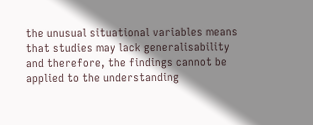the unusual situational variables means that studies may lack generalisability and therefore, the findings cannot be applied to the understanding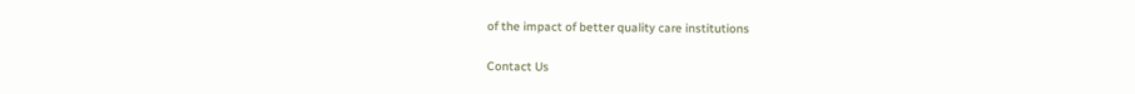of the impact of better quality care institutions

Contact Us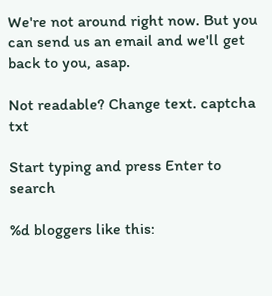We're not around right now. But you can send us an email and we'll get back to you, asap.

Not readable? Change text. captcha txt

Start typing and press Enter to search

%d bloggers like this: